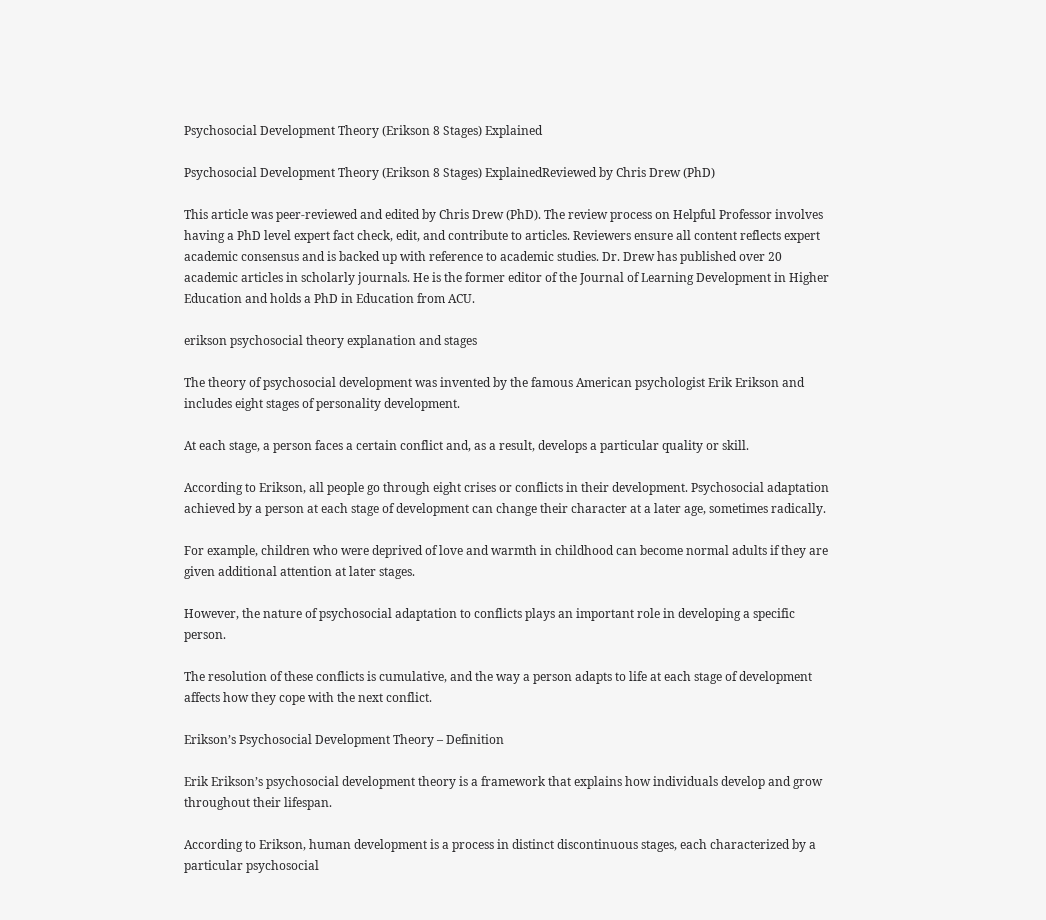Psychosocial Development Theory (Erikson 8 Stages) Explained

Psychosocial Development Theory (Erikson 8 Stages) ExplainedReviewed by Chris Drew (PhD)

This article was peer-reviewed and edited by Chris Drew (PhD). The review process on Helpful Professor involves having a PhD level expert fact check, edit, and contribute to articles. Reviewers ensure all content reflects expert academic consensus and is backed up with reference to academic studies. Dr. Drew has published over 20 academic articles in scholarly journals. He is the former editor of the Journal of Learning Development in Higher Education and holds a PhD in Education from ACU.

erikson psychosocial theory explanation and stages

The theory of psychosocial development was invented by the famous American psychologist Erik Erikson and includes eight stages of personality development.

At each stage, a person faces a certain conflict and, as a result, develops a particular quality or skill.

According to Erikson, all people go through eight crises or conflicts in their development. Psychosocial adaptation achieved by a person at each stage of development can change their character at a later age, sometimes radically.

For example, children who were deprived of love and warmth in childhood can become normal adults if they are given additional attention at later stages.

However, the nature of psychosocial adaptation to conflicts plays an important role in developing a specific person.

The resolution of these conflicts is cumulative, and the way a person adapts to life at each stage of development affects how they cope with the next conflict.

Erikson’s Psychosocial Development Theory – Definition

Erik Erikson’s psychosocial development theory is a framework that explains how individuals develop and grow throughout their lifespan.

According to Erikson, human development is a process in distinct discontinuous stages, each characterized by a particular psychosocial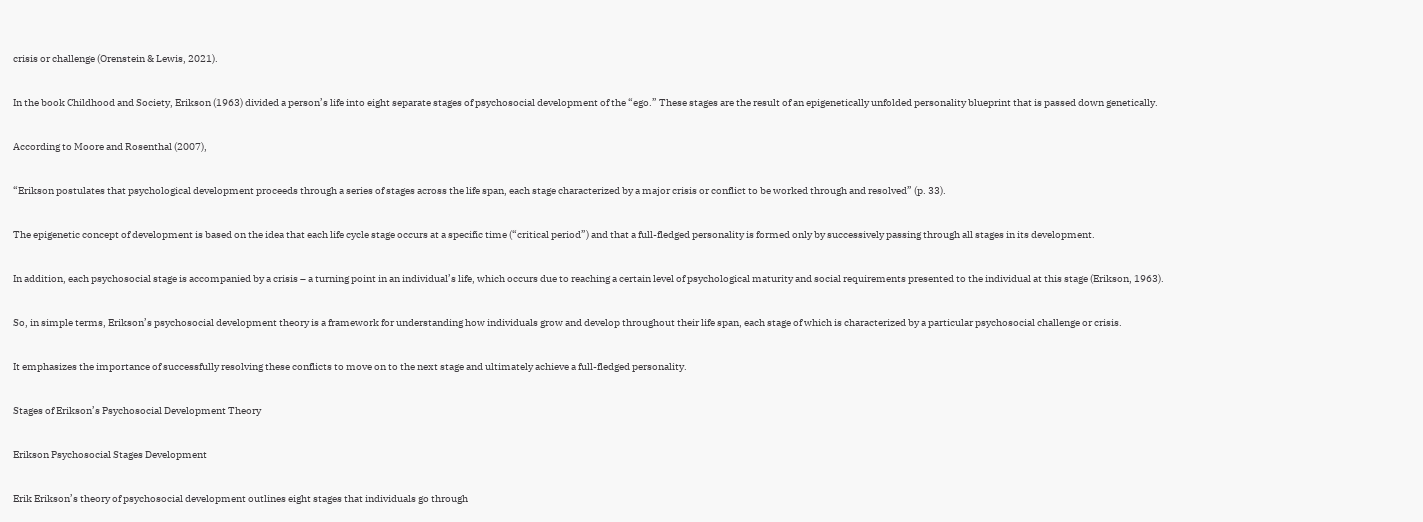crisis or challenge (Orenstein & Lewis, 2021).

In the book Childhood and Society, Erikson (1963) divided a person’s life into eight separate stages of psychosocial development of the “ego.” These stages are the result of an epigenetically unfolded personality blueprint that is passed down genetically.

According to Moore and Rosenthal (2007),

“Erikson postulates that psychological development proceeds through a series of stages across the life span, each stage characterized by a major crisis or conflict to be worked through and resolved” (p. 33).

The epigenetic concept of development is based on the idea that each life cycle stage occurs at a specific time (“critical period”) and that a full-fledged personality is formed only by successively passing through all stages in its development.

In addition, each psychosocial stage is accompanied by a crisis – a turning point in an individual’s life, which occurs due to reaching a certain level of psychological maturity and social requirements presented to the individual at this stage (Erikson, 1963).

So, in simple terms, Erikson’s psychosocial development theory is a framework for understanding how individuals grow and develop throughout their life span, each stage of which is characterized by a particular psychosocial challenge or crisis.

It emphasizes the importance of successfully resolving these conflicts to move on to the next stage and ultimately achieve a full-fledged personality.

Stages of Erikson’s Psychosocial Development Theory

Erikson Psychosocial Stages Development

Erik Erikson’s theory of psychosocial development outlines eight stages that individuals go through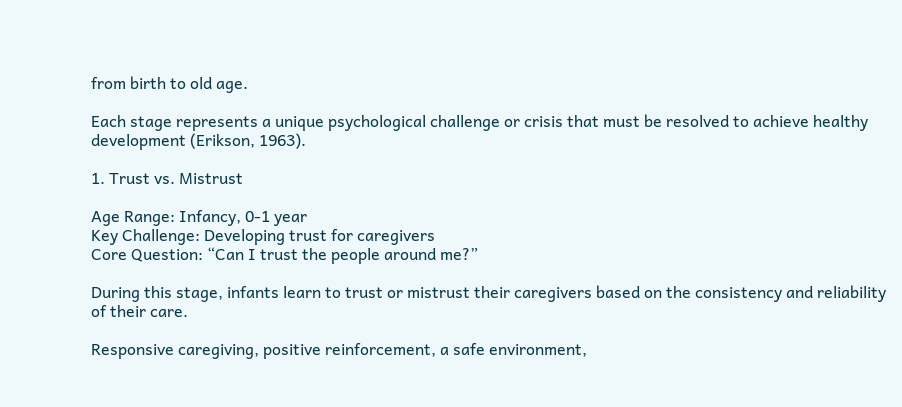from birth to old age.

Each stage represents a unique psychological challenge or crisis that must be resolved to achieve healthy development (Erikson, 1963).

1. Trust vs. Mistrust

Age Range: Infancy, 0-1 year
Key Challenge: Developing trust for caregivers
Core Question: “Can I trust the people around me?”

During this stage, infants learn to trust or mistrust their caregivers based on the consistency and reliability of their care.

Responsive caregiving, positive reinforcement, a safe environment,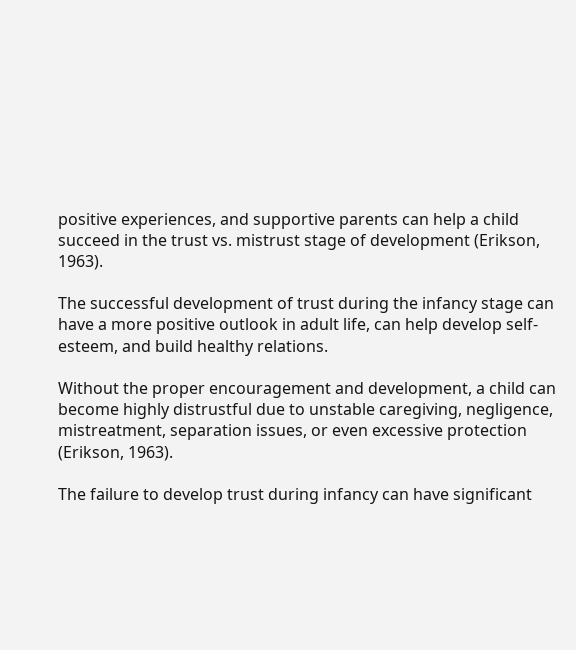positive experiences, and supportive parents can help a child succeed in the trust vs. mistrust stage of development (Erikson, 1963).

The successful development of trust during the infancy stage can have a more positive outlook in adult life, can help develop self-esteem, and build healthy relations.

Without the proper encouragement and development, a child can become highly distrustful due to unstable caregiving, negligence, mistreatment, separation issues, or even excessive protection (Erikson, 1963).

The failure to develop trust during infancy can have significant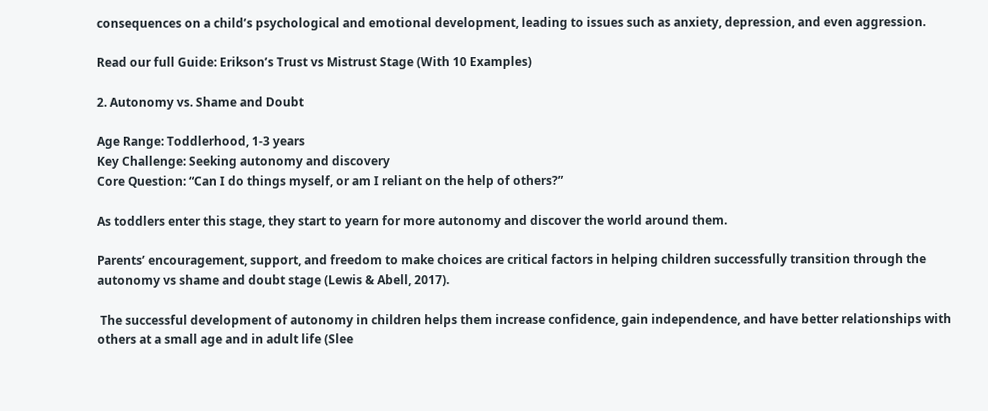consequences on a child’s psychological and emotional development, leading to issues such as anxiety, depression, and even aggression.

Read our full Guide: Erikson’s Trust vs Mistrust Stage (With 10 Examples)

2. Autonomy vs. Shame and Doubt

Age Range: Toddlerhood, 1-3 years
Key Challenge: Seeking autonomy and discovery
Core Question: “Can I do things myself, or am I reliant on the help of others?”

As toddlers enter this stage, they start to yearn for more autonomy and discover the world around them.

Parents’ encouragement, support, and freedom to make choices are critical factors in helping children successfully transition through the autonomy vs shame and doubt stage (Lewis & Abell, 2017).

 The successful development of autonomy in children helps them increase confidence, gain independence, and have better relationships with others at a small age and in adult life (Slee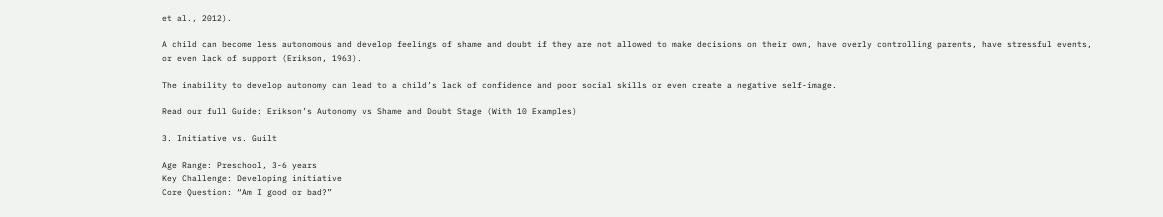et al., 2012).

A child can become less autonomous and develop feelings of shame and doubt if they are not allowed to make decisions on their own, have overly controlling parents, have stressful events, or even lack of support (Erikson, 1963).

The inability to develop autonomy can lead to a child’s lack of confidence and poor social skills or even create a negative self-image.

Read our full Guide: Erikson’s Autonomy vs Shame and Doubt Stage (With 10 Examples)

3. Initiative vs. Guilt

Age Range: Preschool, 3-6 years
Key Challenge: Developing initiative
Core Question: “Am I good or bad?”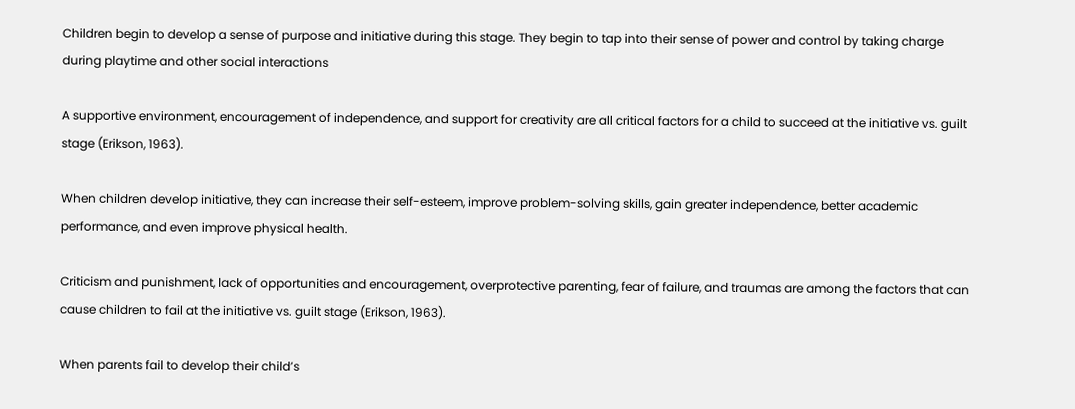Children begin to develop a sense of purpose and initiative during this stage. They begin to tap into their sense of power and control by taking charge during playtime and other social interactions

A supportive environment, encouragement of independence, and support for creativity are all critical factors for a child to succeed at the initiative vs. guilt stage (Erikson, 1963).

When children develop initiative, they can increase their self-esteem, improve problem-solving skills, gain greater independence, better academic performance, and even improve physical health.

Criticism and punishment, lack of opportunities and encouragement, overprotective parenting, fear of failure, and traumas are among the factors that can cause children to fail at the initiative vs. guilt stage (Erikson, 1963).

When parents fail to develop their child’s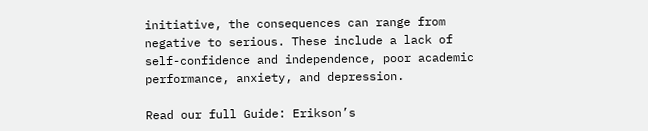initiative, the consequences can range from negative to serious. These include a lack of self-confidence and independence, poor academic performance, anxiety, and depression.

Read our full Guide: Erikson’s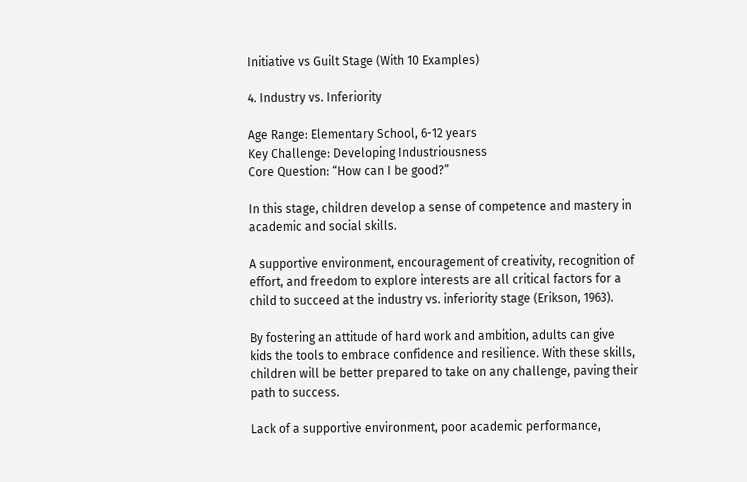Initiative vs Guilt Stage (With 10 Examples)

4. Industry vs. Inferiority

Age Range: Elementary School, 6-12 years
Key Challenge: Developing Industriousness
Core Question: “How can I be good?”

In this stage, children develop a sense of competence and mastery in academic and social skills.

A supportive environment, encouragement of creativity, recognition of effort, and freedom to explore interests are all critical factors for a child to succeed at the industry vs. inferiority stage (Erikson, 1963).

By fostering an attitude of hard work and ambition, adults can give kids the tools to embrace confidence and resilience. With these skills, children will be better prepared to take on any challenge, paving their path to success.

Lack of a supportive environment, poor academic performance,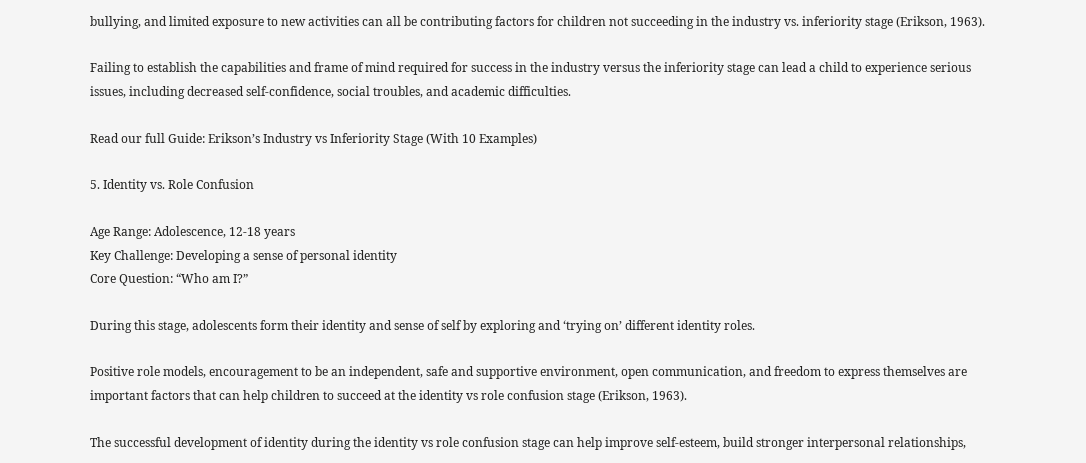bullying, and limited exposure to new activities can all be contributing factors for children not succeeding in the industry vs. inferiority stage (Erikson, 1963).

Failing to establish the capabilities and frame of mind required for success in the industry versus the inferiority stage can lead a child to experience serious issues, including decreased self-confidence, social troubles, and academic difficulties.

Read our full Guide: Erikson’s Industry vs Inferiority Stage (With 10 Examples)

5. Identity vs. Role Confusion

Age Range: Adolescence, 12-18 years
Key Challenge: Developing a sense of personal identity
Core Question: “Who am I?”

During this stage, adolescents form their identity and sense of self by exploring and ‘trying on’ different identity roles.

Positive role models, encouragement to be an independent, safe and supportive environment, open communication, and freedom to express themselves are important factors that can help children to succeed at the identity vs role confusion stage (Erikson, 1963).

The successful development of identity during the identity vs role confusion stage can help improve self-esteem, build stronger interpersonal relationships,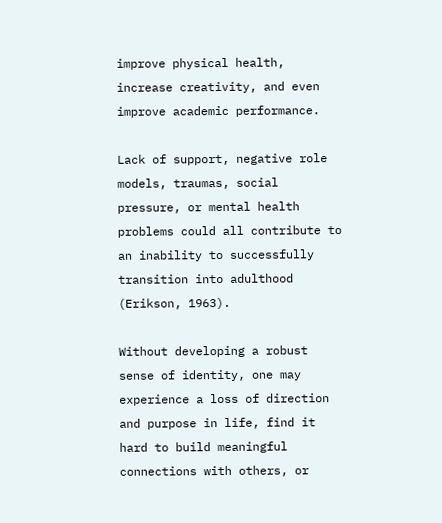improve physical health, increase creativity, and even improve academic performance.

Lack of support, negative role models, traumas, social pressure, or mental health problems could all contribute to an inability to successfully transition into adulthood (Erikson, 1963).

Without developing a robust sense of identity, one may experience a loss of direction and purpose in life, find it hard to build meaningful connections with others, or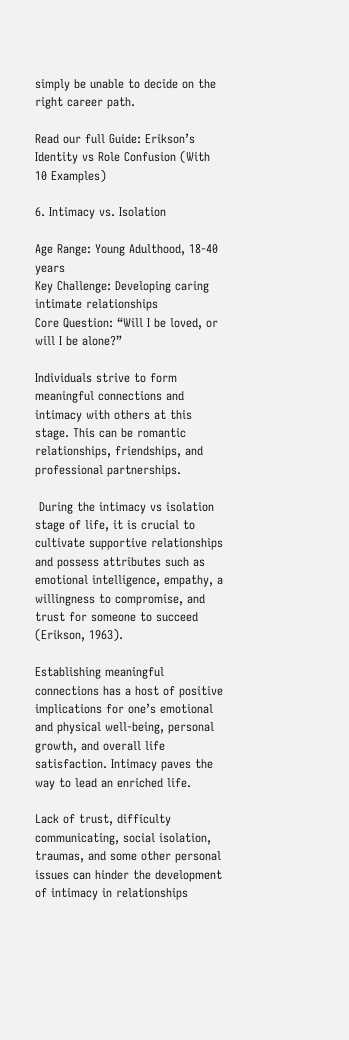simply be unable to decide on the right career path.

Read our full Guide: Erikson’s Identity vs Role Confusion (With 10 Examples)

6. Intimacy vs. Isolation

Age Range: Young Adulthood, 18-40 years
Key Challenge: Developing caring intimate relationships
Core Question: “Will I be loved, or will I be alone?”

Individuals strive to form meaningful connections and intimacy with others at this stage. This can be romantic relationships, friendships, and professional partnerships.

 During the intimacy vs isolation stage of life, it is crucial to cultivate supportive relationships and possess attributes such as emotional intelligence, empathy, a willingness to compromise, and trust for someone to succeed (Erikson, 1963).

Establishing meaningful connections has a host of positive implications for one’s emotional and physical well-being, personal growth, and overall life satisfaction. Intimacy paves the way to lead an enriched life.

Lack of trust, difficulty communicating, social isolation, traumas, and some other personal issues can hinder the development of intimacy in relationships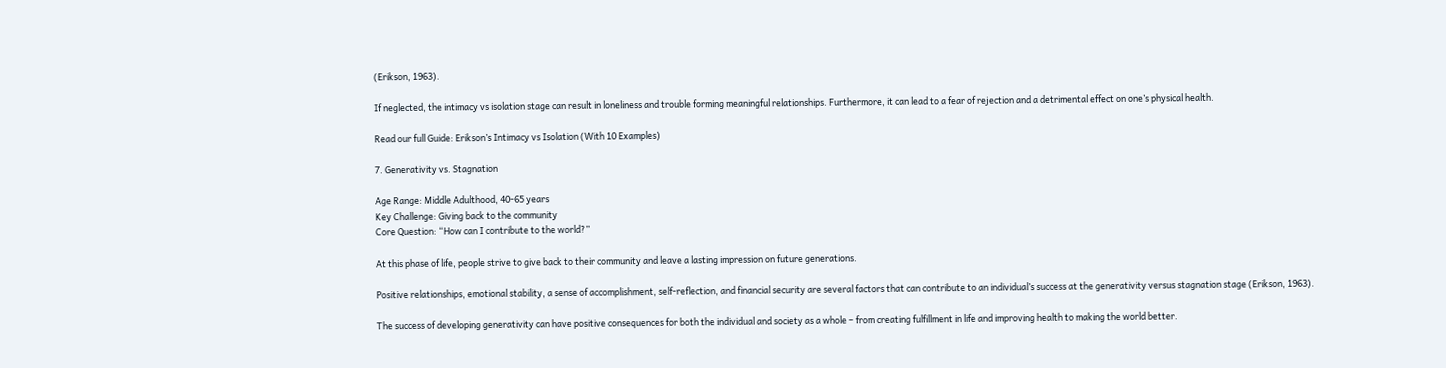(Erikson, 1963).

If neglected, the intimacy vs isolation stage can result in loneliness and trouble forming meaningful relationships. Furthermore, it can lead to a fear of rejection and a detrimental effect on one’s physical health.

Read our full Guide: Erikson’s Intimacy vs Isolation (With 10 Examples)

7. Generativity vs. Stagnation

Age Range: Middle Adulthood, 40-65 years
Key Challenge: Giving back to the community
Core Question: “How can I contribute to the world?”

At this phase of life, people strive to give back to their community and leave a lasting impression on future generations.

Positive relationships, emotional stability, a sense of accomplishment, self-reflection, and financial security are several factors that can contribute to an individual’s success at the generativity versus stagnation stage (Erikson, 1963).

The success of developing generativity can have positive consequences for both the individual and society as a whole – from creating fulfillment in life and improving health to making the world better.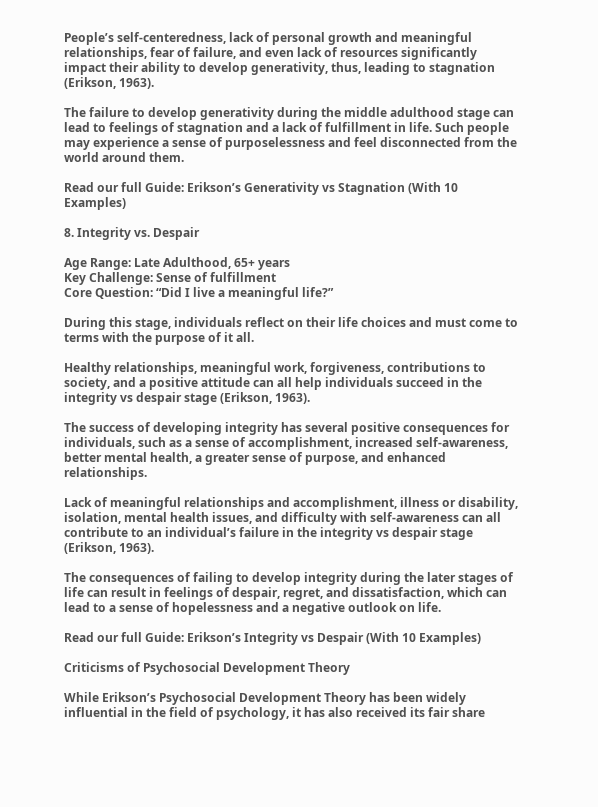People’s self-centeredness, lack of personal growth and meaningful relationships, fear of failure, and even lack of resources significantly impact their ability to develop generativity, thus, leading to stagnation (Erikson, 1963).

The failure to develop generativity during the middle adulthood stage can lead to feelings of stagnation and a lack of fulfillment in life. Such people may experience a sense of purposelessness and feel disconnected from the world around them.

Read our full Guide: Erikson’s Generativity vs Stagnation (With 10 Examples)

8. Integrity vs. Despair

Age Range: Late Adulthood, 65+ years
Key Challenge: Sense of fulfillment
Core Question: “Did I live a meaningful life?”

During this stage, individuals reflect on their life choices and must come to terms with the purpose of it all.

Healthy relationships, meaningful work, forgiveness, contributions to society, and a positive attitude can all help individuals succeed in the integrity vs despair stage (Erikson, 1963).

The success of developing integrity has several positive consequences for individuals, such as a sense of accomplishment, increased self-awareness, better mental health, a greater sense of purpose, and enhanced relationships.

Lack of meaningful relationships and accomplishment, illness or disability, isolation, mental health issues, and difficulty with self-awareness can all contribute to an individual’s failure in the integrity vs despair stage (Erikson, 1963).

The consequences of failing to develop integrity during the later stages of life can result in feelings of despair, regret, and dissatisfaction, which can lead to a sense of hopelessness and a negative outlook on life.

Read our full Guide: Erikson’s Integrity vs Despair (With 10 Examples)

Criticisms of Psychosocial Development Theory

While Erikson’s Psychosocial Development Theory has been widely influential in the field of psychology, it has also received its fair share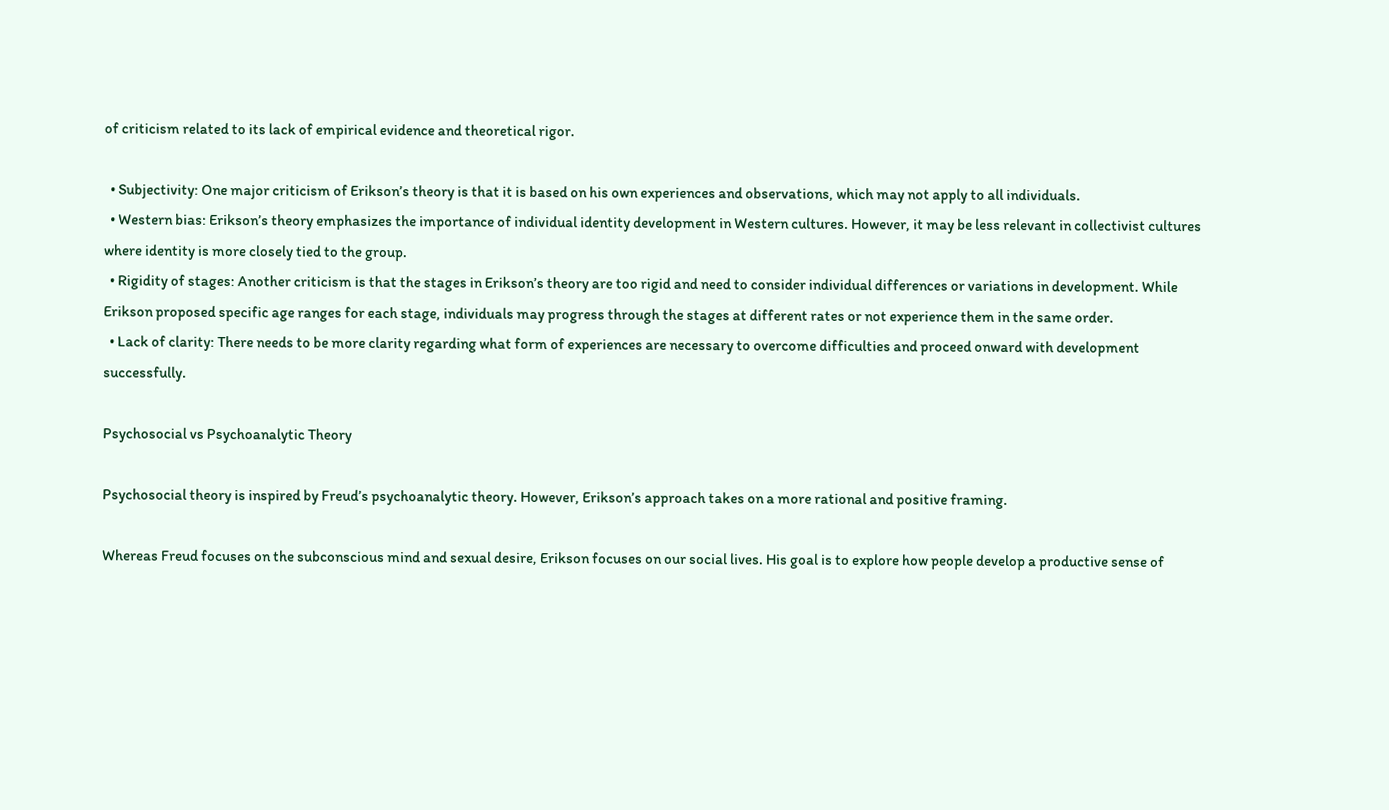of criticism related to its lack of empirical evidence and theoretical rigor.

  • Subjectivity: One major criticism of Erikson’s theory is that it is based on his own experiences and observations, which may not apply to all individuals.
  • Western bias: Erikson’s theory emphasizes the importance of individual identity development in Western cultures. However, it may be less relevant in collectivist cultures where identity is more closely tied to the group.
  • Rigidity of stages: Another criticism is that the stages in Erikson’s theory are too rigid and need to consider individual differences or variations in development. While Erikson proposed specific age ranges for each stage, individuals may progress through the stages at different rates or not experience them in the same order.
  • Lack of clarity: There needs to be more clarity regarding what form of experiences are necessary to overcome difficulties and proceed onward with development successfully.

Psychosocial vs Psychoanalytic Theory

Psychosocial theory is inspired by Freud’s psychoanalytic theory. However, Erikson’s approach takes on a more rational and positive framing.

Whereas Freud focuses on the subconscious mind and sexual desire, Erikson focuses on our social lives. His goal is to explore how people develop a productive sense of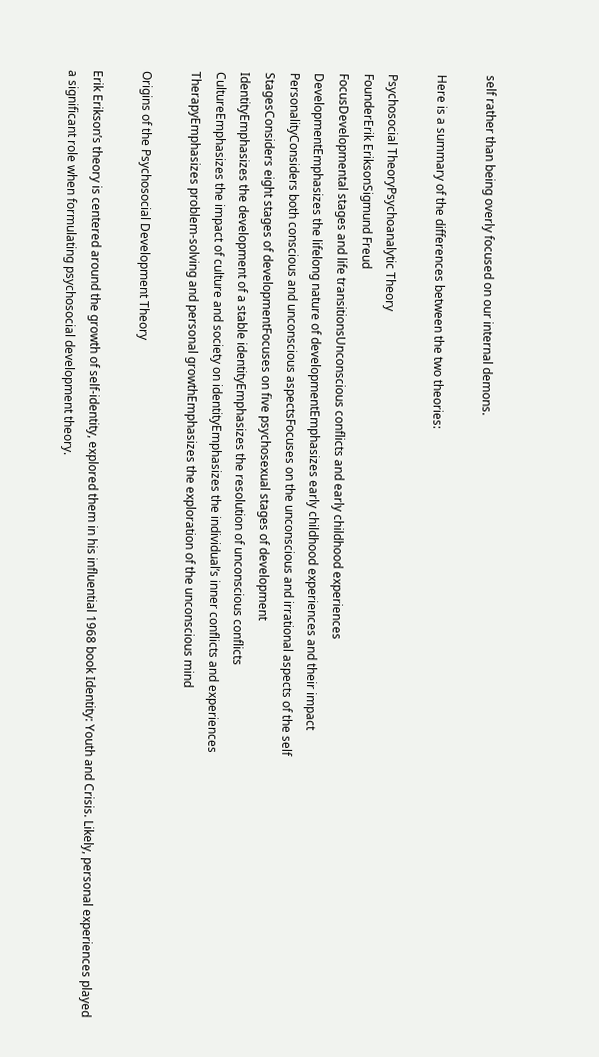self rather than being overly focused on our internal demons.

Here is a summary of the differences between the two theories:

Psychosocial TheoryPsychoanalytic Theory
FounderErik EriksonSigmund Freud
FocusDevelopmental stages and life transitionsUnconscious conflicts and early childhood experiences
DevelopmentEmphasizes the lifelong nature of developmentEmphasizes early childhood experiences and their impact
PersonalityConsiders both conscious and unconscious aspectsFocuses on the unconscious and irrational aspects of the self
StagesConsiders eight stages of developmentFocuses on five psychosexual stages of development
IdentityEmphasizes the development of a stable identityEmphasizes the resolution of unconscious conflicts
CultureEmphasizes the impact of culture and society on identityEmphasizes the individual’s inner conflicts and experiences
TherapyEmphasizes problem-solving and personal growthEmphasizes the exploration of the unconscious mind

Origins of the Psychosocial Development Theory

Erik Erikson’s theory is centered around the growth of self-identity, explored them in his influential 1968 book Identity: Youth and Crisis. Likely, personal experiences played a significant role when formulating psychosocial development theory.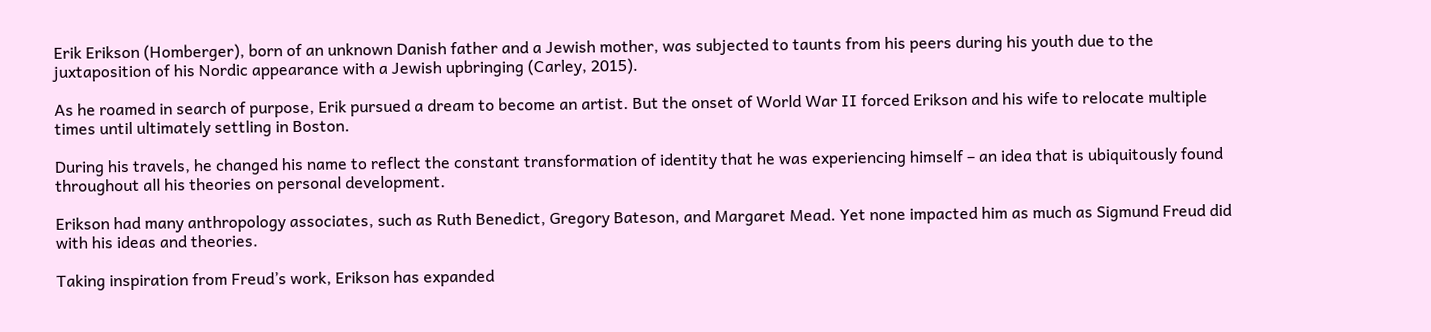Erik Erikson (Homberger), born of an unknown Danish father and a Jewish mother, was subjected to taunts from his peers during his youth due to the juxtaposition of his Nordic appearance with a Jewish upbringing (Carley, 2015).

As he roamed in search of purpose, Erik pursued a dream to become an artist. But the onset of World War II forced Erikson and his wife to relocate multiple times until ultimately settling in Boston.

During his travels, he changed his name to reflect the constant transformation of identity that he was experiencing himself – an idea that is ubiquitously found throughout all his theories on personal development.

Erikson had many anthropology associates, such as Ruth Benedict, Gregory Bateson, and Margaret Mead. Yet none impacted him as much as Sigmund Freud did with his ideas and theories.

Taking inspiration from Freud’s work, Erikson has expanded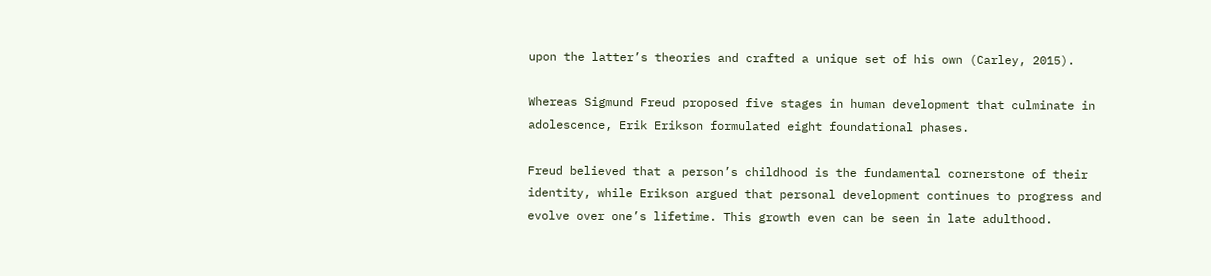upon the latter’s theories and crafted a unique set of his own (Carley, 2015).

Whereas Sigmund Freud proposed five stages in human development that culminate in adolescence, Erik Erikson formulated eight foundational phases.

Freud believed that a person’s childhood is the fundamental cornerstone of their identity, while Erikson argued that personal development continues to progress and evolve over one’s lifetime. This growth even can be seen in late adulthood.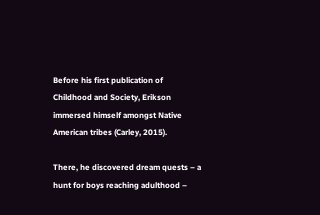Before his first publication of Childhood and Society, Erikson immersed himself amongst Native American tribes (Carley, 2015).

There, he discovered dream quests – a hunt for boys reaching adulthood –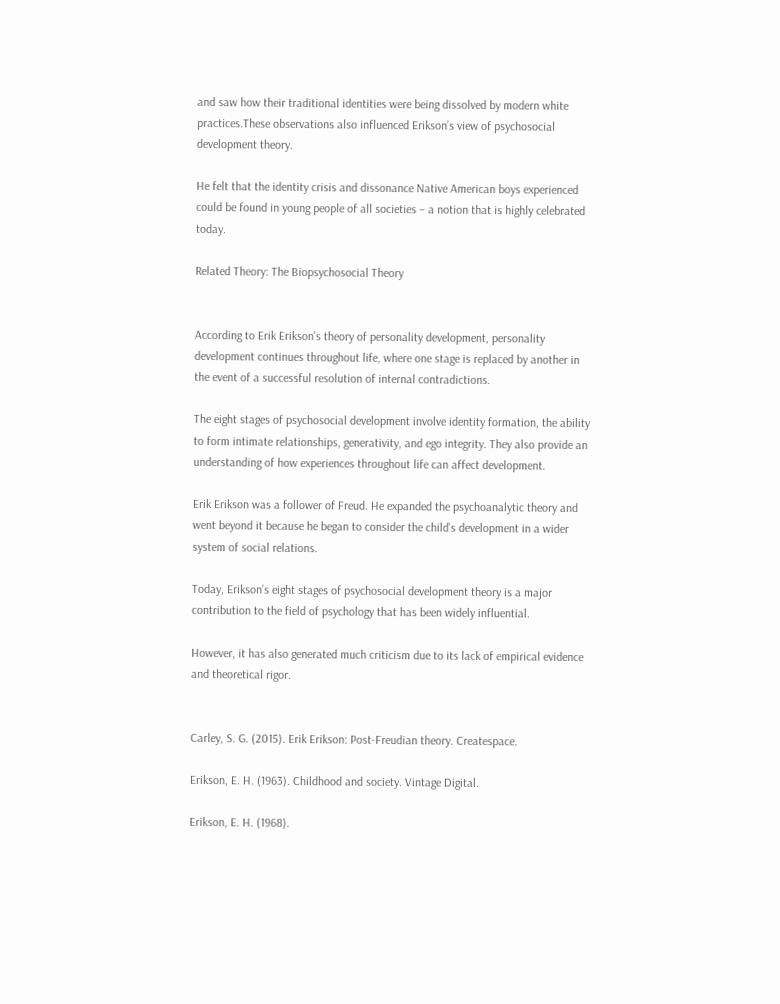and saw how their traditional identities were being dissolved by modern white practices.These observations also influenced Erikson’s view of psychosocial development theory.

He felt that the identity crisis and dissonance Native American boys experienced could be found in young people of all societies – a notion that is highly celebrated today.

Related Theory: The Biopsychosocial Theory


According to Erik Erikson’s theory of personality development, personality development continues throughout life, where one stage is replaced by another in the event of a successful resolution of internal contradictions.

The eight stages of psychosocial development involve identity formation, the ability to form intimate relationships, generativity, and ego integrity. They also provide an understanding of how experiences throughout life can affect development.

Erik Erikson was a follower of Freud. He expanded the psychoanalytic theory and went beyond it because he began to consider the child’s development in a wider system of social relations.

Today, Erikson’s eight stages of psychosocial development theory is a major contribution to the field of psychology that has been widely influential.

However, it has also generated much criticism due to its lack of empirical evidence and theoretical rigor.


Carley, S. G. (2015). Erik Erikson: Post-Freudian theory. Createspace.

Erikson, E. H. (1963). Childhood and society. Vintage Digital.

Erikson, E. H. (1968).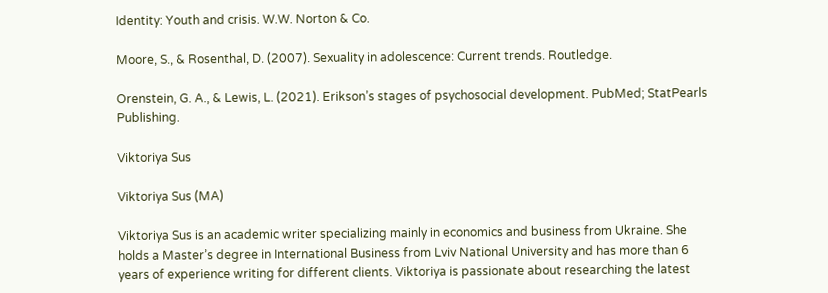Identity: Youth and crisis. W.W. Norton & Co.

Moore, S., & Rosenthal, D. (2007). Sexuality in adolescence: Current trends. Routledge.

Orenstein, G. A., & Lewis, L. (2021). Erikson’s stages of psychosocial development. PubMed; StatPearls Publishing.

Viktoriya Sus

Viktoriya Sus (MA)

Viktoriya Sus is an academic writer specializing mainly in economics and business from Ukraine. She holds a Master’s degree in International Business from Lviv National University and has more than 6 years of experience writing for different clients. Viktoriya is passionate about researching the latest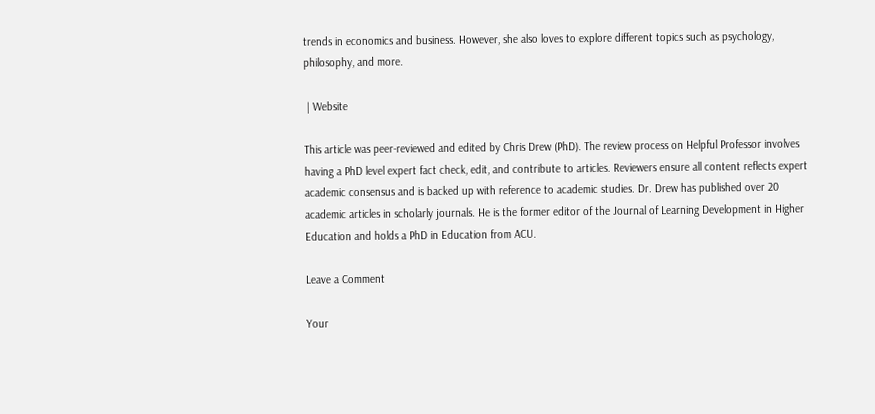trends in economics and business. However, she also loves to explore different topics such as psychology, philosophy, and more.

 | Website

This article was peer-reviewed and edited by Chris Drew (PhD). The review process on Helpful Professor involves having a PhD level expert fact check, edit, and contribute to articles. Reviewers ensure all content reflects expert academic consensus and is backed up with reference to academic studies. Dr. Drew has published over 20 academic articles in scholarly journals. He is the former editor of the Journal of Learning Development in Higher Education and holds a PhD in Education from ACU.

Leave a Comment

Your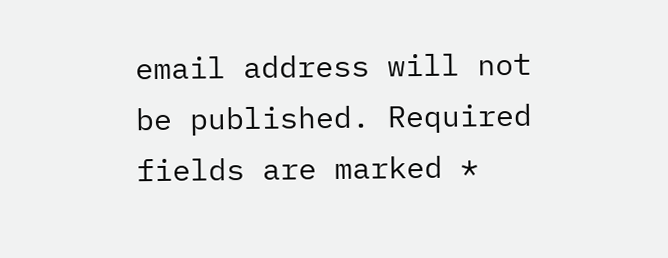email address will not be published. Required fields are marked *